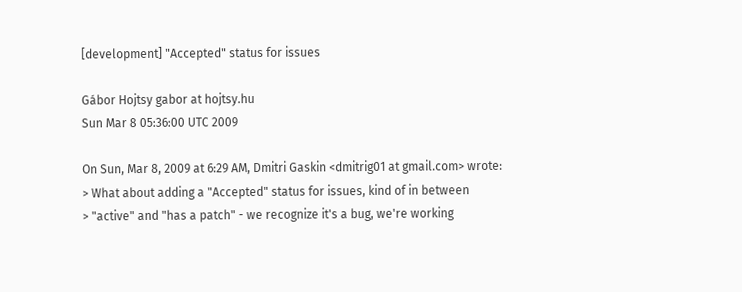[development] "Accepted" status for issues

Gábor Hojtsy gabor at hojtsy.hu
Sun Mar 8 05:36:00 UTC 2009

On Sun, Mar 8, 2009 at 6:29 AM, Dmitri Gaskin <dmitrig01 at gmail.com> wrote:
> What about adding a "Accepted" status for issues, kind of in between
> "active" and "has a patch" - we recognize it's a bug, we're working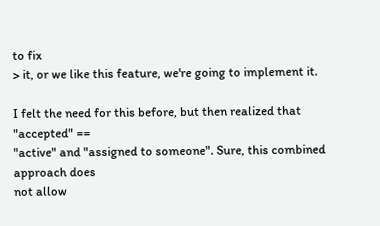to fix
> it, or we like this feature, we're going to implement it.

I felt the need for this before, but then realized that "accepted" ==
"active" and "assigned to someone". Sure, this combined approach does
not allow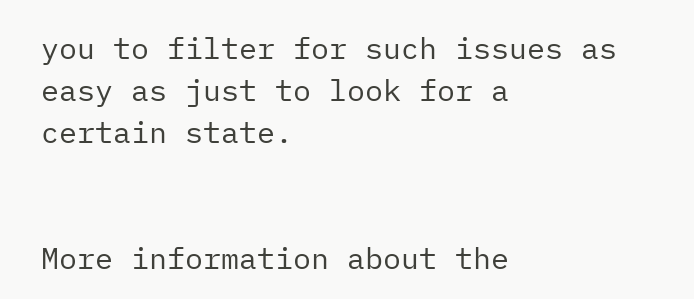you to filter for such issues as easy as just to look for a
certain state.


More information about the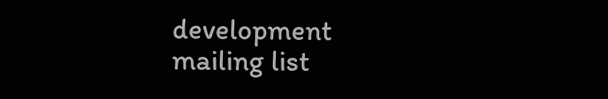development mailing list